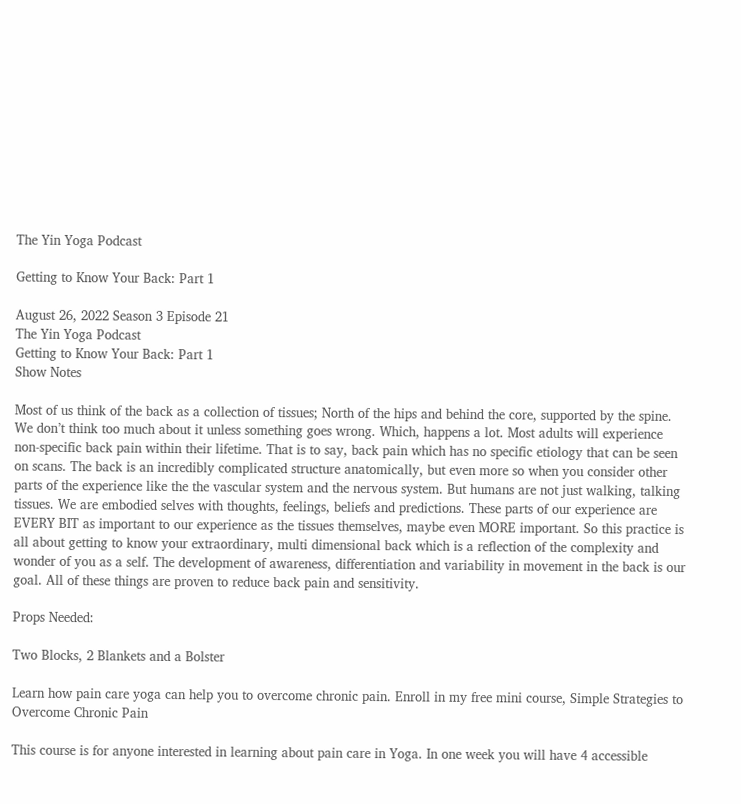The Yin Yoga Podcast

Getting to Know Your Back: Part 1

August 26, 2022 Season 3 Episode 21
The Yin Yoga Podcast
Getting to Know Your Back: Part 1
Show Notes

Most of us think of the back as a collection of tissues; North of the hips and behind the core, supported by the spine. We don’t think too much about it unless something goes wrong. Which, happens a lot. Most adults will experience non-specific back pain within their lifetime. That is to say, back pain which has no specific etiology that can be seen on scans. The back is an incredibly complicated structure anatomically, but even more so when you consider other parts of the experience like the the vascular system and the nervous system. But humans are not just walking, talking tissues. We are embodied selves with thoughts, feelings, beliefs and predictions. These parts of our experience are EVERY BIT as important to our experience as the tissues themselves, maybe even MORE important. So this practice is all about getting to know your extraordinary, multi dimensional back which is a reflection of the complexity and wonder of you as a self. The development of awareness, differentiation and variability in movement in the back is our goal. All of these things are proven to reduce back pain and sensitivity.

Props Needed:

Two Blocks, 2 Blankets and a Bolster

Learn how pain care yoga can help you to overcome chronic pain. Enroll in my free mini course, Simple Strategies to Overcome Chronic Pain

This course is for anyone interested in learning about pain care in Yoga. In one week you will have 4 accessible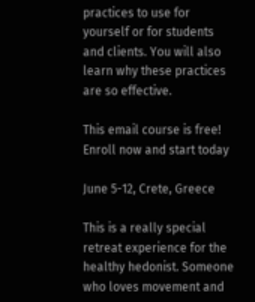practices to use for yourself or for students and clients. You will also learn why these practices are so effective.

This email course is free!
Enroll now and start today

June 5-12, Crete, Greece

This is a really special retreat experience for the healthy hedonist. Someone who loves movement and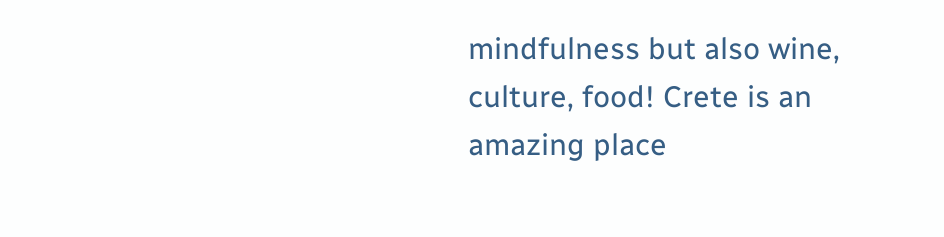mindfulness but also wine, culture, food! Crete is an amazing place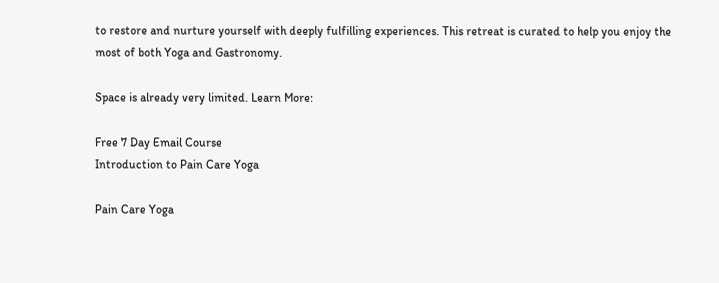to restore and nurture yourself with deeply fulfilling experiences. This retreat is curated to help you enjoy the most of both Yoga and Gastronomy.

Space is already very limited. Learn More:

Free 7 Day Email Course
Introduction to Pain Care Yoga

Pain Care Yoga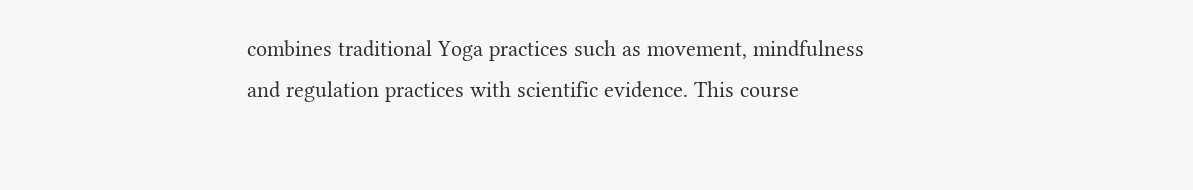combines traditional Yoga practices such as movement, mindfulness and regulation practices with scientific evidence. This course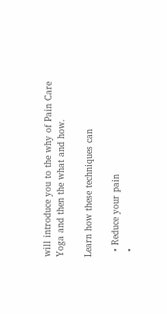will introduce you to the why of Pain Care Yoga and then the what and how.

Learn how these techniques can

  • Reduce your pain
  •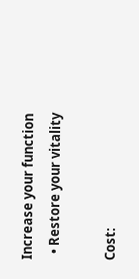Increase your function
  • Restore your vitality

Cost: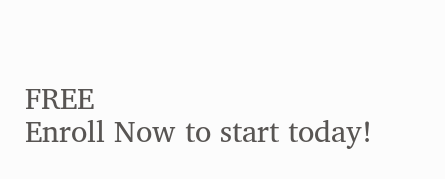FREE
Enroll Now to start today!